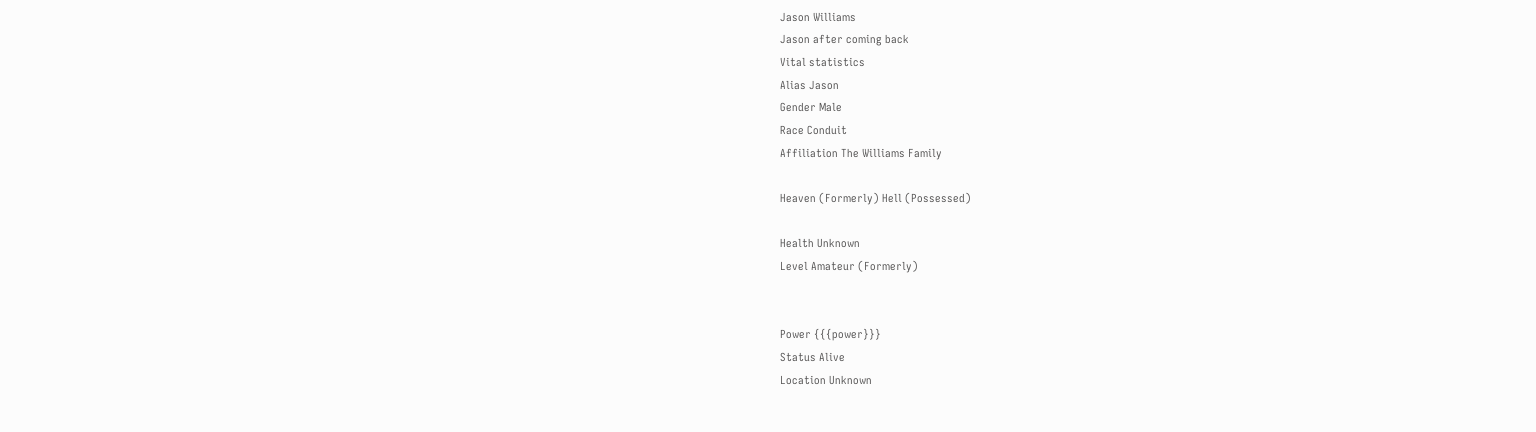Jason Williams
Jason after coming back
Vital statistics
Alias Jason
Gender Male
Race Conduit
Affiliation The Williams Family

Heaven (Formerly) Hell (Possessed)

Health Unknown
Level Amateur (Formerly)


Power {{{power}}}
Status Alive
Location Unknown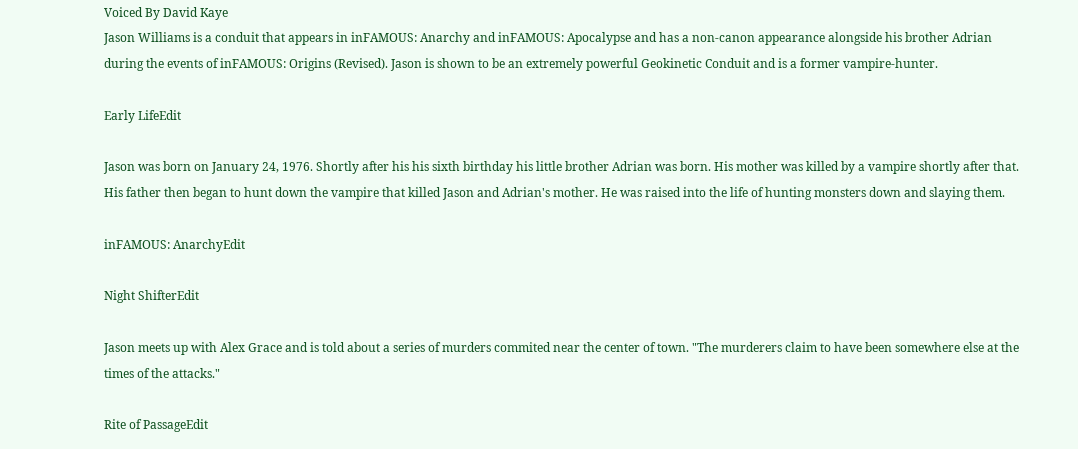Voiced By David Kaye
Jason Williams is a conduit that appears in inFAMOUS: Anarchy and inFAMOUS: Apocalypse and has a non-canon appearance alongside his brother Adrian during the events of inFAMOUS: Origins (Revised). Jason is shown to be an extremely powerful Geokinetic Conduit and is a former vampire-hunter.

Early LifeEdit

Jason was born on January 24, 1976. Shortly after his his sixth birthday his little brother Adrian was born. His mother was killed by a vampire shortly after that. His father then began to hunt down the vampire that killed Jason and Adrian's mother. He was raised into the life of hunting monsters down and slaying them.

inFAMOUS: AnarchyEdit

Night ShifterEdit

Jason meets up with Alex Grace and is told about a series of murders commited near the center of town. "The murderers claim to have been somewhere else at the times of the attacks."

Rite of PassageEdit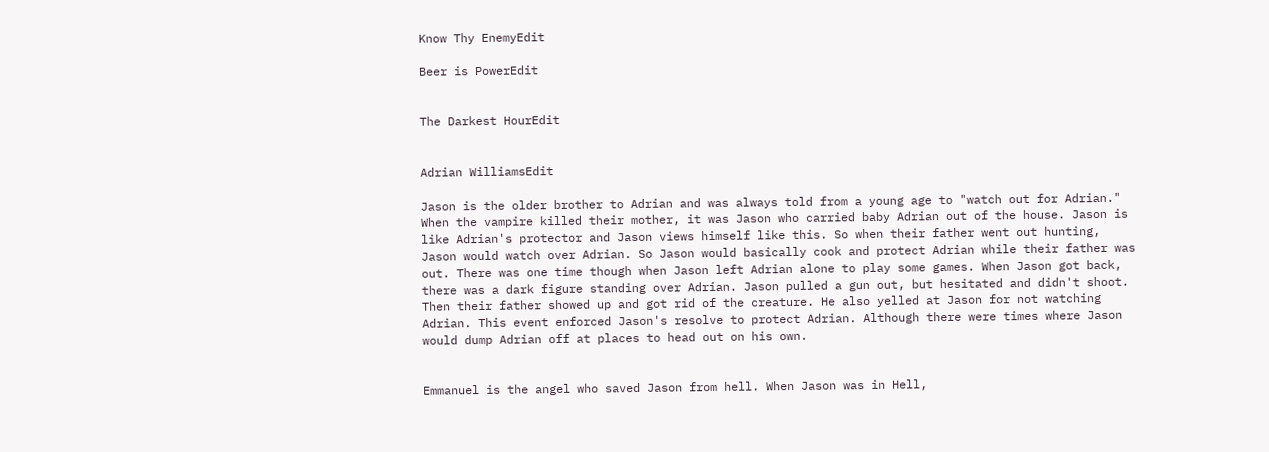Know Thy EnemyEdit

Beer is PowerEdit


The Darkest HourEdit


Adrian WilliamsEdit

Jason is the older brother to Adrian and was always told from a young age to "watch out for Adrian." When the vampire killed their mother, it was Jason who carried baby Adrian out of the house. Jason is like Adrian's protector and Jason views himself like this. So when their father went out hunting, Jason would watch over Adrian. So Jason would basically cook and protect Adrian while their father was out. There was one time though when Jason left Adrian alone to play some games. When Jason got back, there was a dark figure standing over Adrian. Jason pulled a gun out, but hesitated and didn't shoot. Then their father showed up and got rid of the creature. He also yelled at Jason for not watching Adrian. This event enforced Jason's resolve to protect Adrian. Although there were times where Jason would dump Adrian off at places to head out on his own.


Emmanuel is the angel who saved Jason from hell. When Jason was in Hell,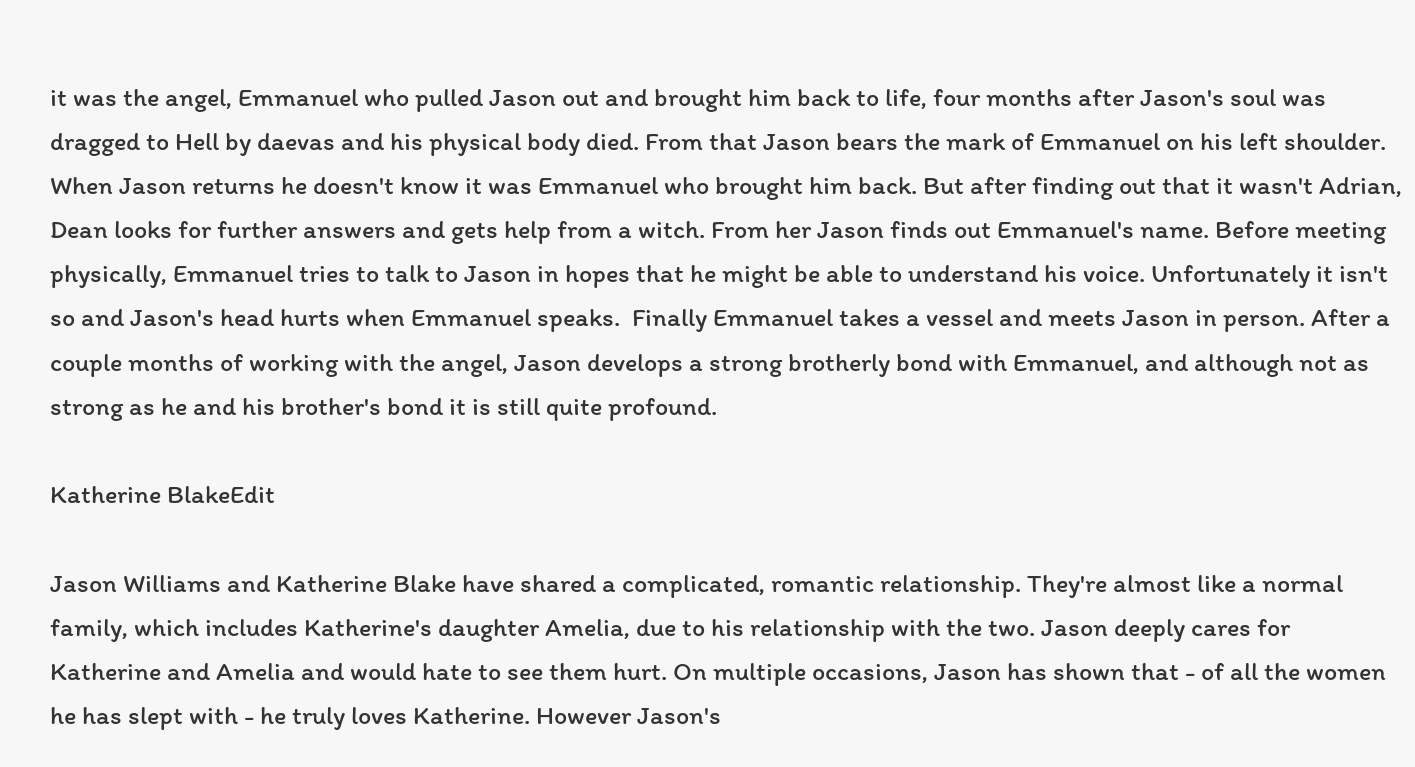it was the angel, Emmanuel who pulled Jason out and brought him back to life, four months after Jason's soul was dragged to Hell by daevas and his physical body died. From that Jason bears the mark of Emmanuel on his left shoulder. When Jason returns he doesn't know it was Emmanuel who brought him back. But after finding out that it wasn't Adrian, Dean looks for further answers and gets help from a witch. From her Jason finds out Emmanuel's name. Before meeting physically, Emmanuel tries to talk to Jason in hopes that he might be able to understand his voice. Unfortunately it isn't so and Jason's head hurts when Emmanuel speaks.  Finally Emmanuel takes a vessel and meets Jason in person. After a couple months of working with the angel, Jason develops a strong brotherly bond with Emmanuel, and although not as strong as he and his brother's bond it is still quite profound.

Katherine BlakeEdit

Jason Williams and Katherine Blake have shared a complicated, romantic relationship. They're almost like a normal family, which includes Katherine's daughter Amelia, due to his relationship with the two. Jason deeply cares for Katherine and Amelia and would hate to see them hurt. On multiple occasions, Jason has shown that - of all the women he has slept with - he truly loves Katherine. However Jason's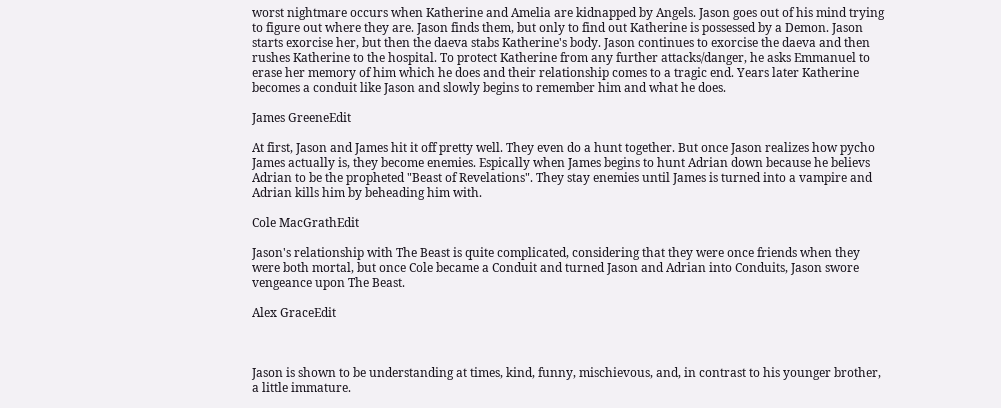worst nightmare occurs when Katherine and Amelia are kidnapped by Angels. Jason goes out of his mind trying to figure out where they are. Jason finds them, but only to find out Katherine is possessed by a Demon. Jason starts exorcise her, but then the daeva stabs Katherine's body. Jason continues to exorcise the daeva and then rushes Katherine to the hospital. To protect Katherine from any further attacks/danger, he asks Emmanuel to erase her memory of him which he does and their relationship comes to a tragic end. Years later Katherine becomes a conduit like Jason and slowly begins to remember him and what he does.

James GreeneEdit

At first, Jason and James hit it off pretty well. They even do a hunt together. But once Jason realizes how pycho James actually is, they become enemies. Espically when James begins to hunt Adrian down because he believs Adrian to be the propheted "Beast of Revelations". They stay enemies until James is turned into a vampire and Adrian kills him by beheading him with.

Cole MacGrathEdit

Jason's relationship with The Beast is quite complicated, considering that they were once friends when they were both mortal, but once Cole became a Conduit and turned Jason and Adrian into Conduits, Jason swore vengeance upon The Beast.

Alex GraceEdit



Jason is shown to be understanding at times, kind, funny, mischievous, and, in contrast to his younger brother, a little immature.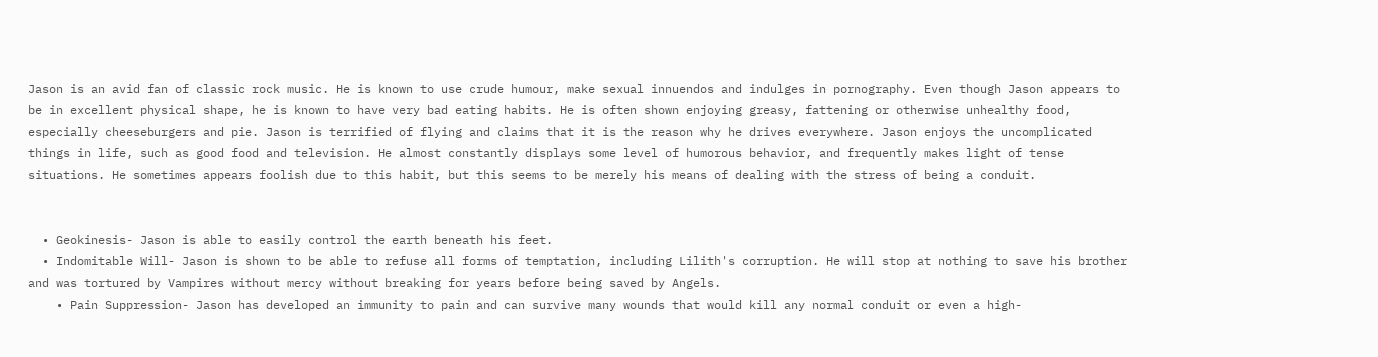Jason is an avid fan of classic rock music. He is known to use crude humour, make sexual innuendos and indulges in pornography. Even though Jason appears to be in excellent physical shape, he is known to have very bad eating habits. He is often shown enjoying greasy, fattening or otherwise unhealthy food, especially cheeseburgers and pie. Jason is terrified of flying and claims that it is the reason why he drives everywhere. Jason enjoys the uncomplicated things in life, such as good food and television. He almost constantly displays some level of humorous behavior, and frequently makes light of tense situations. He sometimes appears foolish due to this habit, but this seems to be merely his means of dealing with the stress of being a conduit.


  • Geokinesis- Jason is able to easily control the earth beneath his feet.
  • Indomitable Will- Jason is shown to be able to refuse all forms of temptation, including Lilith's corruption. He will stop at nothing to save his brother and was tortured by Vampires without mercy without breaking for years before being saved by Angels.
    • Pain Suppression- Jason has developed an immunity to pain and can survive many wounds that would kill any normal conduit or even a high-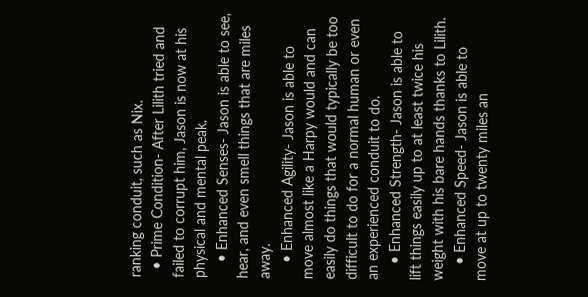ranking conduit, such as Nix.
  • Prime Condition- After Lilith tried and failed to corrupt him, Jason is now at his physical and mental peak.
    • Enhanced Senses- Jason is able to see, hear, and even smell things that are miles away.
    • Enhanced Agility- Jason is able to move almost like a Harpy would and can easily do things that would typically be too difficult to do for a normal human or even an experienced conduit to do.
    • Enhanced Strength- Jason is able to lift things easily up to at least twice his weight with his bare hands thanks to Lilith.
    • Enhanced Speed- Jason is able to move at up to twenty miles an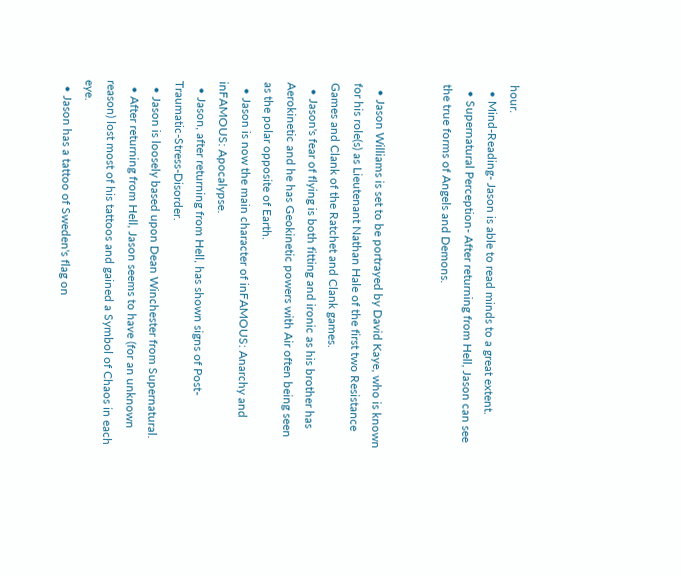hour.
  • Mind-Reading- Jason is able to read minds to a great extent.
  • Supernatural Perception- After returning from Hell, Jason can see the true forms of Angels and Demons.


  • Jason Williams is set to be portrayed by David Kaye, who is known for his role(s) as Lieutenant Nathan Hale of the first two Resistance Games and Clank of the Ratchet and Clank games.
  • Jason's fear of flying is both fitting and ironic as his brother has Aerokinetic and he has Geokinetic powers with Air often being seen as the polar opposite of Earth.
  • Jason is now the main character of inFAMOUS: Anarchy and inFAMOUS: Apocalypse.
  • Jason, after returning from Hell, has shown signs of Post-Traumatic-Stress-Disorder.
  • Jason is loosely based upon Dean Winchester from Supernatural.
  • After returning from Hell, Jason seems to have (for an unknown reason) lost most of his tattoos and gained a Symbol of Chaos in each eye.
  • Jason has a tattoo of Sweden's flag on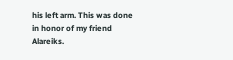his left arm. This was done in honor of my friend Alareiks.